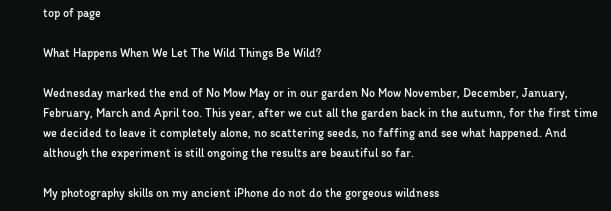top of page

What Happens When We Let The Wild Things Be Wild?

Wednesday marked the end of No Mow May or in our garden No Mow November, December, January, February, March and April too. This year, after we cut all the garden back in the autumn, for the first time we decided to leave it completely alone, no scattering seeds, no faffing and see what happened. And although the experiment is still ongoing the results are beautiful so far.

My photography skills on my ancient iPhone do not do the gorgeous wildness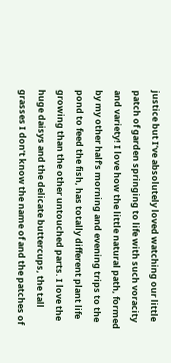justice but I’ve absolutely loved watching our little patch of garden springing to life with such voracity and variety! I love how the little natural path, formed by my other half’s morning and evening trips to the pond to feed the fish, has totally different plant life growing than the other untouched parts. I love the huge daisys and the delicate buttercups, the tall grasses I don’t know the name of and the patches of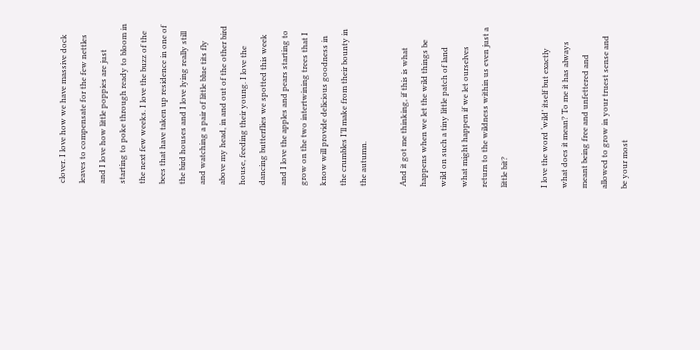clover. I love how we have massive dock leaves to compensate for the few nettles and I love how little poppies are just starting to poke through ready to bloom in the next few weeks. I love the buzz of the bees that have taken up residence in one of the bird houses and I love lying really still and watching a pair of little blue tits fly above my head, in and out of the other bird house, feeding their young. I love the dancing butterflies we spotted this week and I love the apples and pears starting to grow on the two intertwining trees that I know will provide delicious goodness in the crumbles I’ll make from their bounty in the autumn.

And it got me thinking, if this is what happens when we let the wild things be wild on such a tiny little patch of land what might happen if we let ourselves return to the wildness within us even just a little bit?

I love the word ‘wild’ itself but exactly what does it mean? To me it has always meant being free and unfettered and allowed to grow in your truest sense and be your most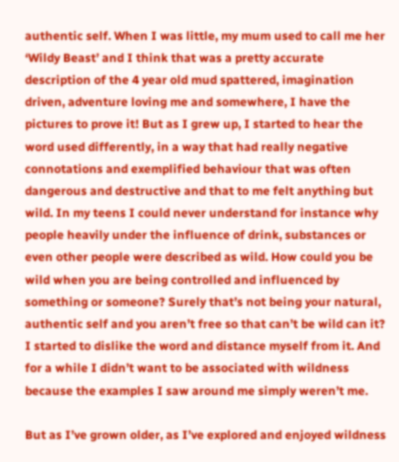authentic self. When I was little, my mum used to call me her ‘Wildy Beast’ and I think that was a pretty accurate description of the 4 year old mud spattered, imagination driven, adventure loving me and somewhere, I have the pictures to prove it! But as I grew up, I started to hear the word used differently, in a way that had really negative connotations and exemplified behaviour that was often dangerous and destructive and that to me felt anything but wild. In my teens I could never understand for instance why people heavily under the influence of drink, substances or even other people were described as wild. How could you be wild when you are being controlled and influenced by something or someone? Surely that’s not being your natural, authentic self and you aren’t free so that can’t be wild can it? I started to dislike the word and distance myself from it. And for a while I didn’t want to be associated with wildness because the examples I saw around me simply weren’t me.

But as I’ve grown older, as I’ve explored and enjoyed wildness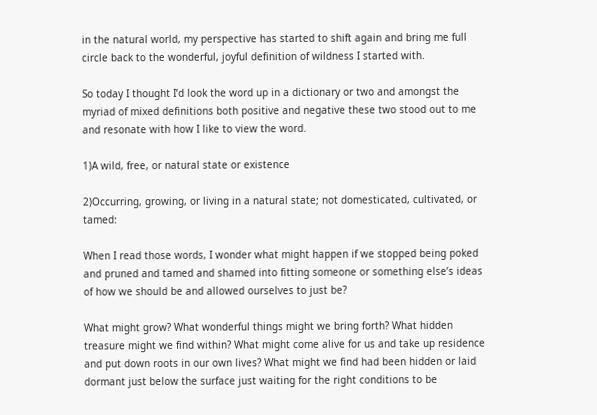in the natural world, my perspective has started to shift again and bring me full circle back to the wonderful, joyful definition of wildness I started with.

So today I thought I’d look the word up in a dictionary or two and amongst the myriad of mixed definitions both positive and negative these two stood out to me and resonate with how I like to view the word.

1)A wild, free, or natural state or existence

2)Occurring, growing, or living in a natural state; not domesticated, cultivated, or tamed:

When I read those words, I wonder what might happen if we stopped being poked and pruned and tamed and shamed into fitting someone or something else’s ideas of how we should be and allowed ourselves to just be?

What might grow? What wonderful things might we bring forth? What hidden treasure might we find within? What might come alive for us and take up residence and put down roots in our own lives? What might we find had been hidden or laid dormant just below the surface just waiting for the right conditions to be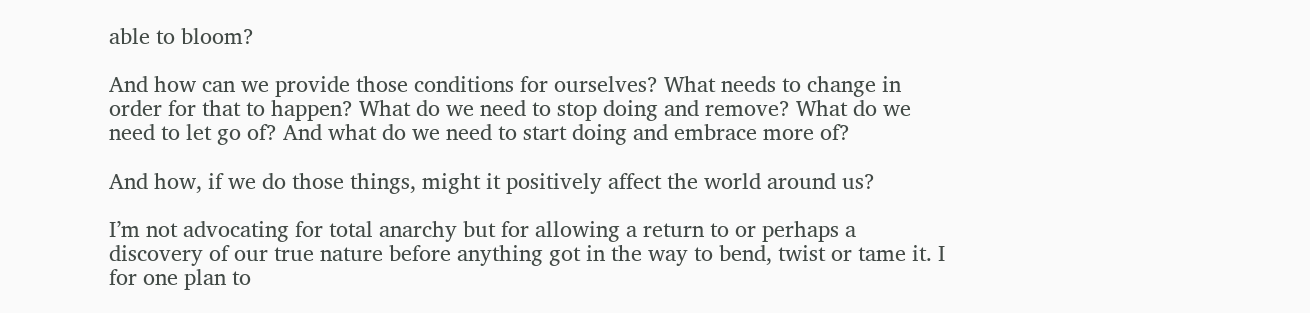able to bloom?

And how can we provide those conditions for ourselves? What needs to change in order for that to happen? What do we need to stop doing and remove? What do we need to let go of? And what do we need to start doing and embrace more of?

And how, if we do those things, might it positively affect the world around us?

I’m not advocating for total anarchy but for allowing a return to or perhaps a discovery of our true nature before anything got in the way to bend, twist or tame it. I for one plan to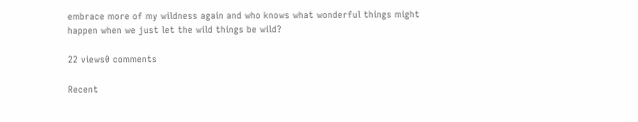embrace more of my wildness again and who knows what wonderful things might happen when we just let the wild things be wild?

22 views0 comments

Recent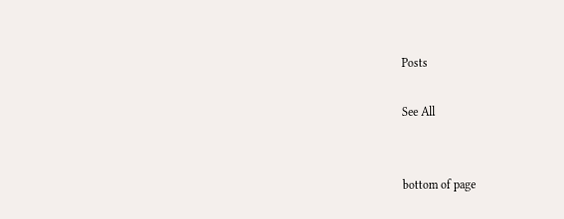Posts

See All


bottom of page